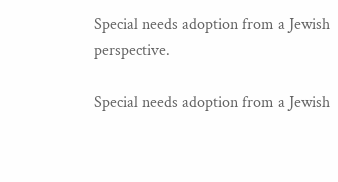Special needs adoption from a Jewish perspective.

Special needs adoption from a Jewish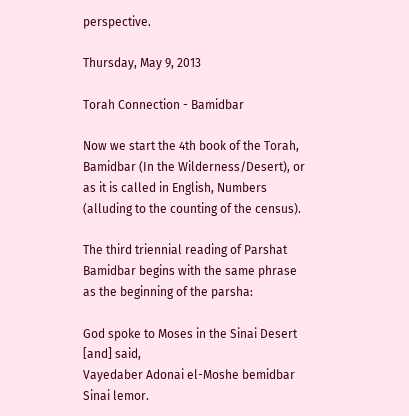perspective.

Thursday, May 9, 2013

Torah Connection - Bamidbar

Now we start the 4th book of the Torah, Bamidbar (In the Wilderness/Desert), or as it is called in English, Numbers (alluding to the counting of the census).

The third triennial reading of Parshat Bamidbar begins with the same phrase as the beginning of the parsha:

God spoke to Moses in the Sinai Desert [and] said,
Vayedaber Adonai el-Moshe bemidbar Sinai lemor.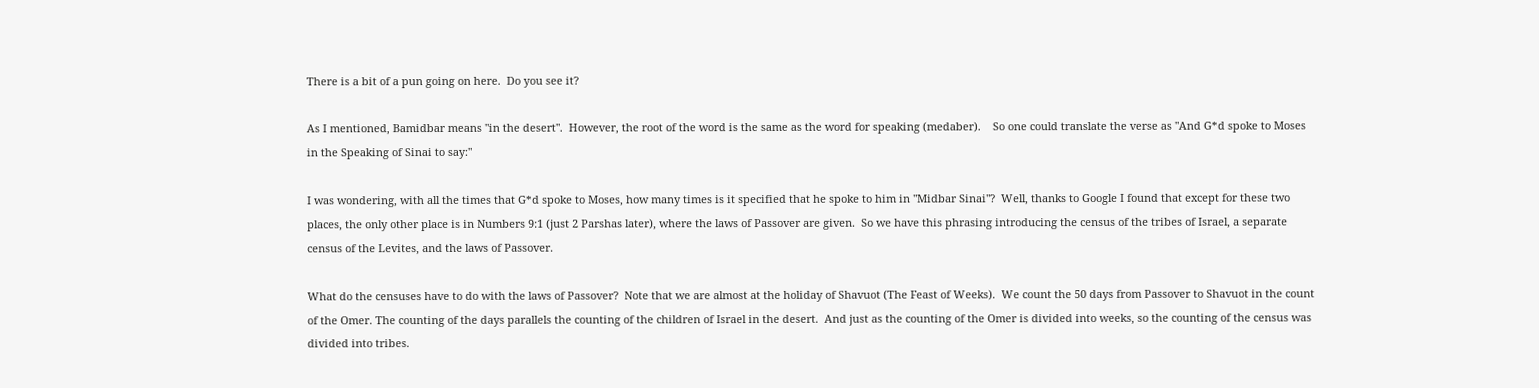There is a bit of a pun going on here.  Do you see it?

As I mentioned, Bamidbar means "in the desert".  However, the root of the word is the same as the word for speaking (medaber).    So one could translate the verse as "And G*d spoke to Moses in the Speaking of Sinai to say:"

I was wondering, with all the times that G*d spoke to Moses, how many times is it specified that he spoke to him in "Midbar Sinai"?  Well, thanks to Google I found that except for these two places, the only other place is in Numbers 9:1 (just 2 Parshas later), where the laws of Passover are given.  So we have this phrasing introducing the census of the tribes of Israel, a separate census of the Levites, and the laws of Passover.

What do the censuses have to do with the laws of Passover?  Note that we are almost at the holiday of Shavuot (The Feast of Weeks).  We count the 50 days from Passover to Shavuot in the count of the Omer. The counting of the days parallels the counting of the children of Israel in the desert.  And just as the counting of the Omer is divided into weeks, so the counting of the census was divided into tribes.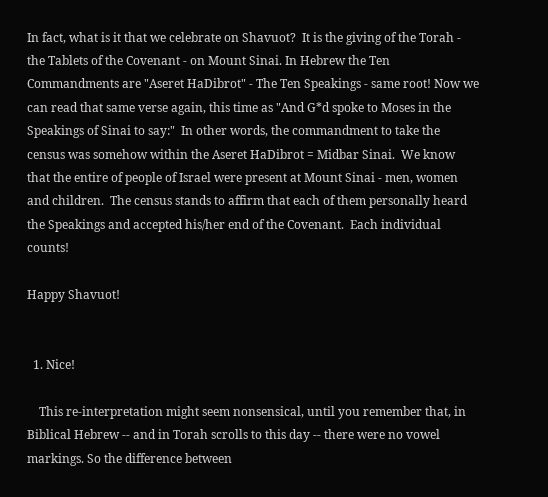In fact, what is it that we celebrate on Shavuot?  It is the giving of the Torah - the Tablets of the Covenant - on Mount Sinai. In Hebrew the Ten Commandments are "Aseret HaDibrot" - The Ten Speakings - same root! Now we can read that same verse again, this time as "And G*d spoke to Moses in the Speakings of Sinai to say:"  In other words, the commandment to take the census was somehow within the Aseret HaDibrot = Midbar Sinai.  We know that the entire of people of Israel were present at Mount Sinai - men, women and children.  The census stands to affirm that each of them personally heard the Speakings and accepted his/her end of the Covenant.  Each individual counts!

Happy Shavuot!


  1. Nice!

    This re-interpretation might seem nonsensical, until you remember that, in Biblical Hebrew -- and in Torah scrolls to this day -- there were no vowel markings. So the difference between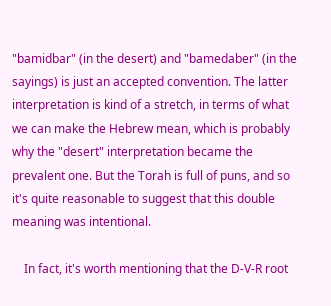"bamidbar" (in the desert) and "bamedaber" (in the sayings) is just an accepted convention. The latter interpretation is kind of a stretch, in terms of what we can make the Hebrew mean, which is probably why the "desert" interpretation became the prevalent one. But the Torah is full of puns, and so it's quite reasonable to suggest that this double meaning was intentional.

    In fact, it's worth mentioning that the D-V-R root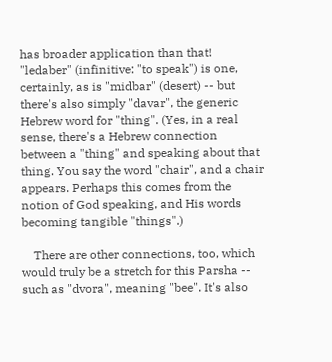has broader application than that! "ledaber" (infinitive: "to speak") is one, certainly, as is "midbar" (desert) -- but there's also simply "davar", the generic Hebrew word for "thing". (Yes, in a real sense, there's a Hebrew connection between a "thing" and speaking about that thing. You say the word "chair", and a chair appears. Perhaps this comes from the notion of God speaking, and His words becoming tangible "things".)

    There are other connections, too, which would truly be a stretch for this Parsha -- such as "dvora", meaning "bee". It's also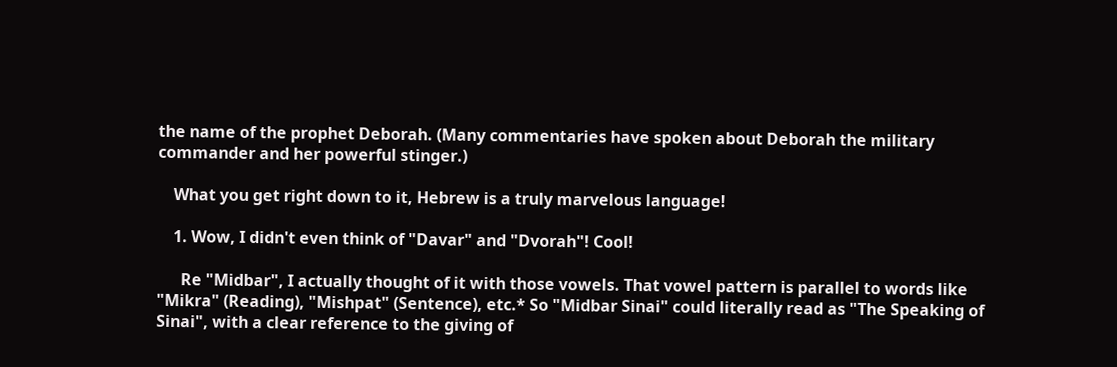the name of the prophet Deborah. (Many commentaries have spoken about Deborah the military commander and her powerful stinger.)

    What you get right down to it, Hebrew is a truly marvelous language!

    1. Wow, I didn't even think of "Davar" and "Dvorah"! Cool!

      Re "Midbar", I actually thought of it with those vowels. That vowel pattern is parallel to words like "Mikra" (Reading), "Mishpat" (Sentence), etc.* So "Midbar Sinai" could literally read as "The Speaking of Sinai", with a clear reference to the giving of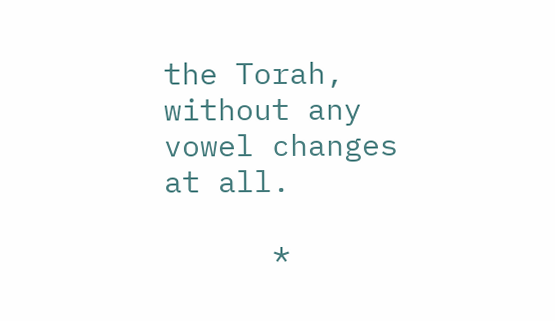the Torah, without any vowel changes at all.

      *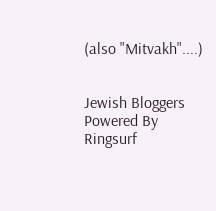(also "Mitvakh"....)


Jewish Bloggers
Powered By Ringsurf